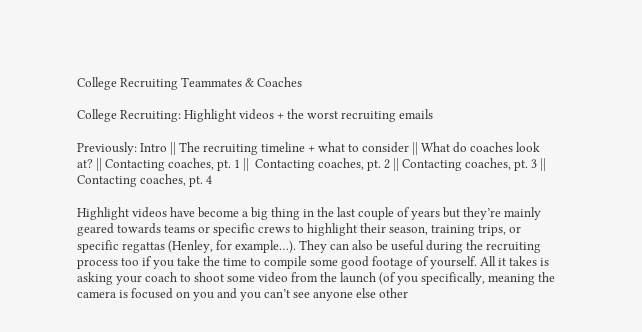College Recruiting Teammates & Coaches

College Recruiting: Highlight videos + the worst recruiting emails

Previously: Intro || The recruiting timeline + what to consider || What do coaches look at? || Contacting coaches, pt. 1 ||  Contacting coaches, pt. 2 || Contacting coaches, pt. 3 || Contacting coaches, pt. 4

Highlight videos have become a big thing in the last couple of years but they’re mainly geared towards teams or specific crews to highlight their season, training trips, or specific regattas (Henley, for example…). They can also be useful during the recruiting process too if you take the time to compile some good footage of yourself. All it takes is asking your coach to shoot some video from the launch (of you specifically, meaning the camera is focused on you and you can’t see anyone else other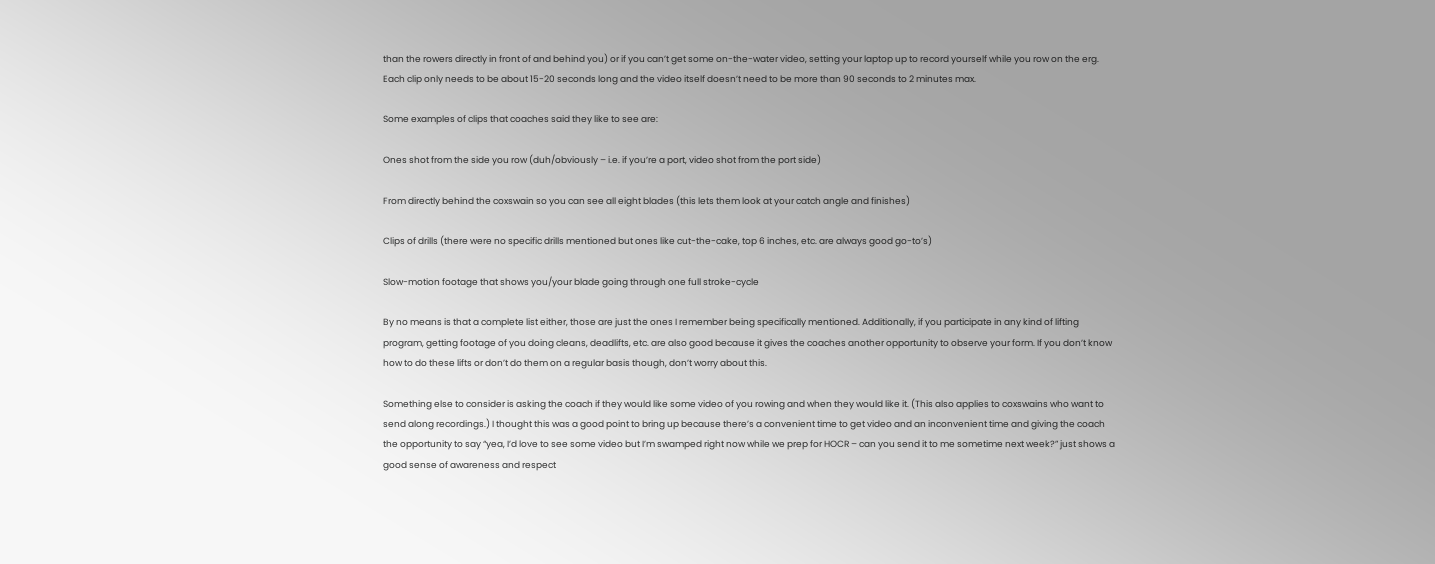than the rowers directly in front of and behind you) or if you can’t get some on-the-water video, setting your laptop up to record yourself while you row on the erg. Each clip only needs to be about 15-20 seconds long and the video itself doesn’t need to be more than 90 seconds to 2 minutes max.

Some examples of clips that coaches said they like to see are:

Ones shot from the side you row (duh/obviously – i.e. if you’re a port, video shot from the port side)

From directly behind the coxswain so you can see all eight blades (this lets them look at your catch angle and finishes)

Clips of drills (there were no specific drills mentioned but ones like cut-the-cake, top 6 inches, etc. are always good go-to’s)

Slow-motion footage that shows you/your blade going through one full stroke-cycle

By no means is that a complete list either, those are just the ones I remember being specifically mentioned. Additionally, if you participate in any kind of lifting program, getting footage of you doing cleans, deadlifts, etc. are also good because it gives the coaches another opportunity to observe your form. If you don’t know how to do these lifts or don’t do them on a regular basis though, don’t worry about this.

Something else to consider is asking the coach if they would like some video of you rowing and when they would like it. (This also applies to coxswains who want to send along recordings.) I thought this was a good point to bring up because there’s a convenient time to get video and an inconvenient time and giving the coach the opportunity to say “yea, I’d love to see some video but I’m swamped right now while we prep for HOCR – can you send it to me sometime next week?” just shows a good sense of awareness and respect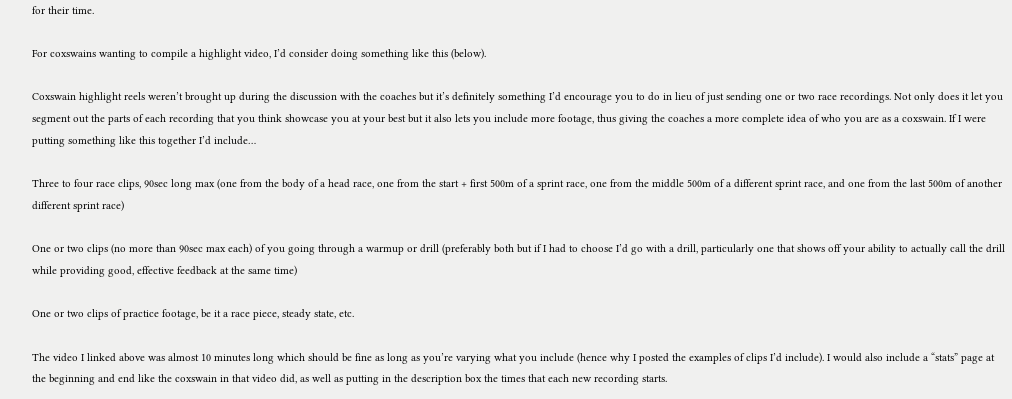for their time.

For coxswains wanting to compile a highlight video, I’d consider doing something like this (below).

Coxswain highlight reels weren’t brought up during the discussion with the coaches but it’s definitely something I’d encourage you to do in lieu of just sending one or two race recordings. Not only does it let you segment out the parts of each recording that you think showcase you at your best but it also lets you include more footage, thus giving the coaches a more complete idea of who you are as a coxswain. If I were putting something like this together I’d include…

Three to four race clips, 90sec long max (one from the body of a head race, one from the start + first 500m of a sprint race, one from the middle 500m of a different sprint race, and one from the last 500m of another different sprint race)

One or two clips (no more than 90sec max each) of you going through a warmup or drill (preferably both but if I had to choose I’d go with a drill, particularly one that shows off your ability to actually call the drill while providing good, effective feedback at the same time)

One or two clips of practice footage, be it a race piece, steady state, etc.

The video I linked above was almost 10 minutes long which should be fine as long as you’re varying what you include (hence why I posted the examples of clips I’d include). I would also include a “stats” page at the beginning and end like the coxswain in that video did, as well as putting in the description box the times that each new recording starts.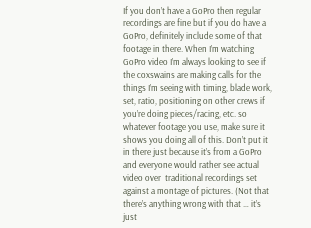If you don’t have a GoPro then regular recordings are fine but if you do have a GoPro, definitely include some of that footage in there. When I’m watching GoPro video I’m always looking to see if the coxswains are making calls for the things I’m seeing with timing, blade work, set, ratio, positioning on other crews if you’re doing pieces/racing, etc. so whatever footage you use, make sure it shows you doing all of this. Don’t put it in there just because it’s from a GoPro and everyone would rather see actual video over  traditional recordings set against a montage of pictures. (Not that there’s anything wrong with that … it’s just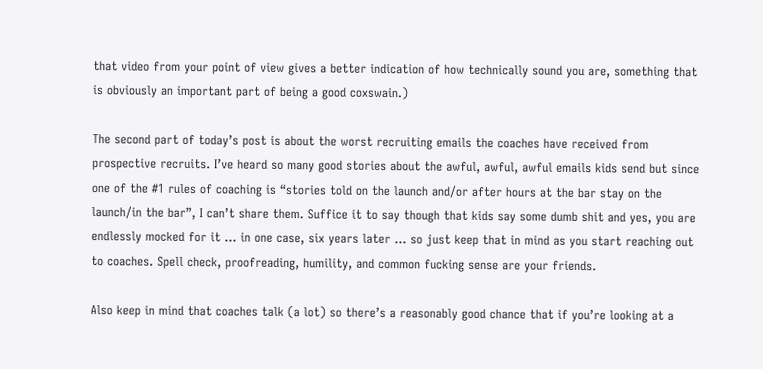that video from your point of view gives a better indication of how technically sound you are, something that is obviously an important part of being a good coxswain.)

The second part of today’s post is about the worst recruiting emails the coaches have received from prospective recruits. I’ve heard so many good stories about the awful, awful, awful emails kids send but since one of the #1 rules of coaching is “stories told on the launch and/or after hours at the bar stay on the launch/in the bar”, I can’t share them. Suffice it to say though that kids say some dumb shit and yes, you are endlessly mocked for it … in one case, six years later … so just keep that in mind as you start reaching out to coaches. Spell check, proofreading, humility, and common fucking sense are your friends.

Also keep in mind that coaches talk (a lot) so there’s a reasonably good chance that if you’re looking at a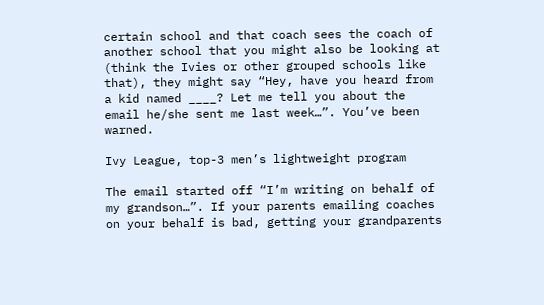certain school and that coach sees the coach of another school that you might also be looking at (think the Ivies or other grouped schools like that), they might say “Hey, have you heard from a kid named ____? Let me tell you about the email he/she sent me last week…”. You’ve been warned.

Ivy League, top-3 men’s lightweight program

The email started off “I’m writing on behalf of my grandson…”. If your parents emailing coaches on your behalf is bad, getting your grandparents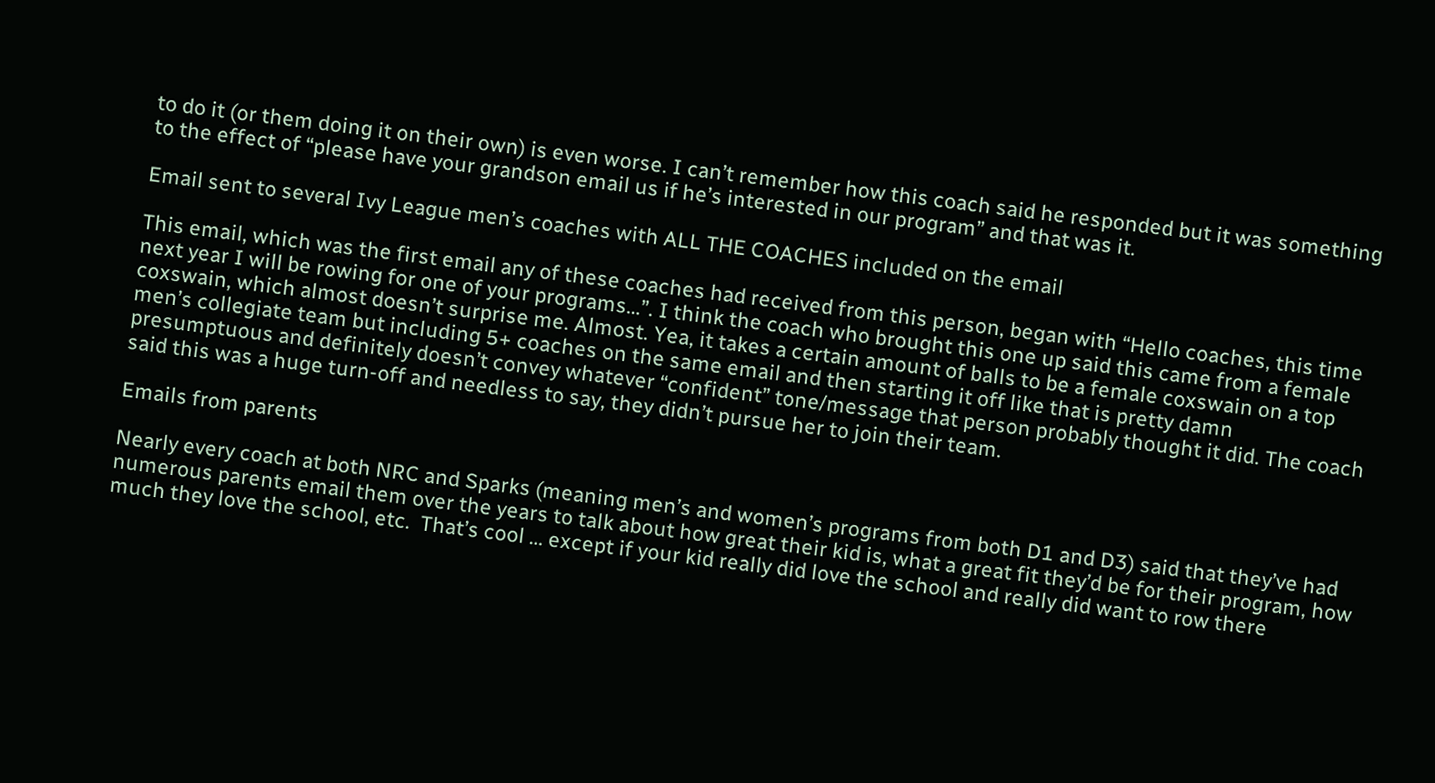to do it (or them doing it on their own) is even worse. I can’t remember how this coach said he responded but it was something to the effect of “please have your grandson email us if he’s interested in our program” and that was it.

Email sent to several Ivy League men’s coaches with ALL THE COACHES included on the email

This email, which was the first email any of these coaches had received from this person, began with “Hello coaches, this time next year I will be rowing for one of your programs…”. I think the coach who brought this one up said this came from a female coxswain, which almost doesn’t surprise me. Almost. Yea, it takes a certain amount of balls to be a female coxswain on a top men’s collegiate team but including 5+ coaches on the same email and then starting it off like that is pretty damn presumptuous and definitely doesn’t convey whatever “confident” tone/message that person probably thought it did. The coach said this was a huge turn-off and needless to say, they didn’t pursue her to join their team.

Emails from parents

Nearly every coach at both NRC and Sparks (meaning men’s and women’s programs from both D1 and D3) said that they’ve had numerous parents email them over the years to talk about how great their kid is, what a great fit they’d be for their program, how much they love the school, etc.  That’s cool … except if your kid really did love the school and really did want to row there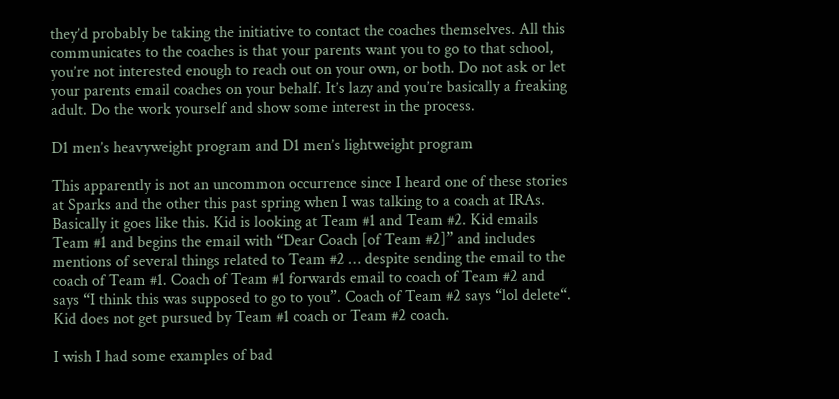they’d probably be taking the initiative to contact the coaches themselves. All this communicates to the coaches is that your parents want you to go to that school, you’re not interested enough to reach out on your own, or both. Do not ask or let your parents email coaches on your behalf. It’s lazy and you’re basically a freaking adult. Do the work yourself and show some interest in the process.

D1 men’s heavyweight program and D1 men’s lightweight program

This apparently is not an uncommon occurrence since I heard one of these stories at Sparks and the other this past spring when I was talking to a coach at IRAs. Basically it goes like this. Kid is looking at Team #1 and Team #2. Kid emails Team #1 and begins the email with “Dear Coach [of Team #2]” and includes mentions of several things related to Team #2 … despite sending the email to the coach of Team #1. Coach of Team #1 forwards email to coach of Team #2 and says “I think this was supposed to go to you”. Coach of Team #2 says “lol delete“. Kid does not get pursued by Team #1 coach or Team #2 coach.

I wish I had some examples of bad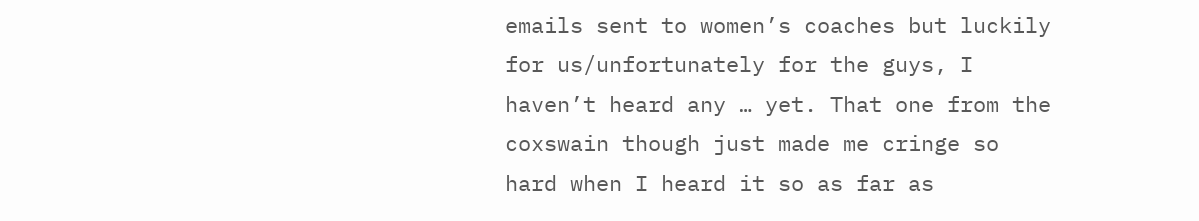emails sent to women’s coaches but luckily for us/unfortunately for the guys, I haven’t heard any … yet. That one from the coxswain though just made me cringe so hard when I heard it so as far as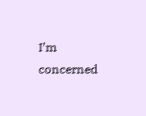I’m concerned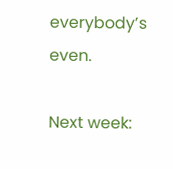everybody’s even.

Next week: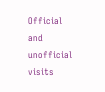Official and unofficial visits